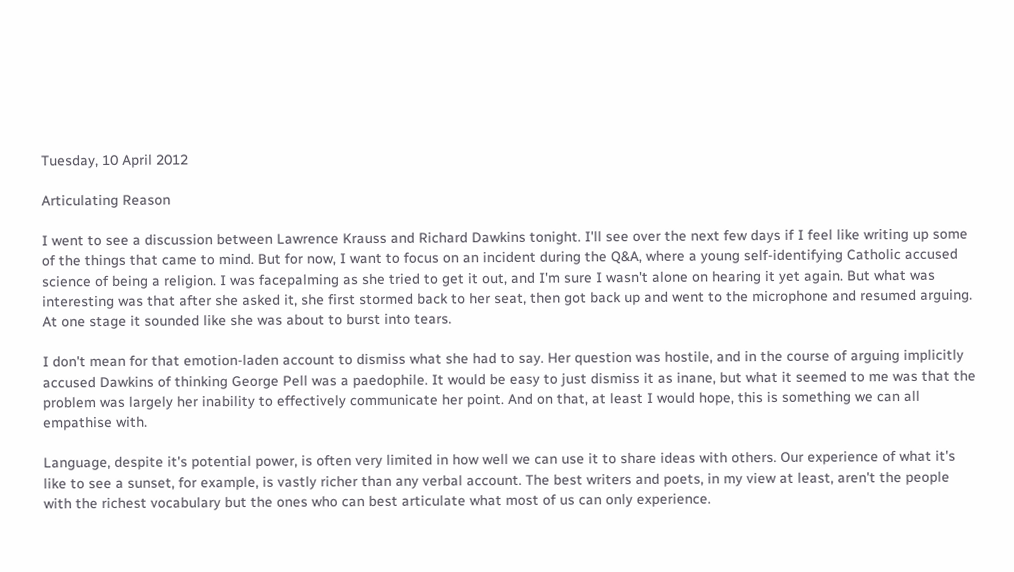Tuesday, 10 April 2012

Articulating Reason

I went to see a discussion between Lawrence Krauss and Richard Dawkins tonight. I'll see over the next few days if I feel like writing up some of the things that came to mind. But for now, I want to focus on an incident during the Q&A, where a young self-identifying Catholic accused science of being a religion. I was facepalming as she tried to get it out, and I'm sure I wasn't alone on hearing it yet again. But what was interesting was that after she asked it, she first stormed back to her seat, then got back up and went to the microphone and resumed arguing. At one stage it sounded like she was about to burst into tears.

I don't mean for that emotion-laden account to dismiss what she had to say. Her question was hostile, and in the course of arguing implicitly accused Dawkins of thinking George Pell was a paedophile. It would be easy to just dismiss it as inane, but what it seemed to me was that the problem was largely her inability to effectively communicate her point. And on that, at least I would hope, this is something we can all empathise with.

Language, despite it's potential power, is often very limited in how well we can use it to share ideas with others. Our experience of what it's like to see a sunset, for example, is vastly richer than any verbal account. The best writers and poets, in my view at least, aren't the people with the richest vocabulary but the ones who can best articulate what most of us can only experience.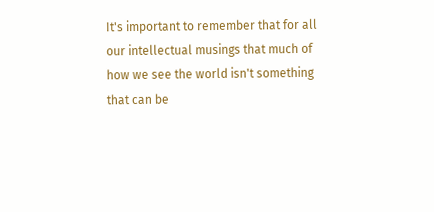It's important to remember that for all our intellectual musings that much of how we see the world isn't something that can be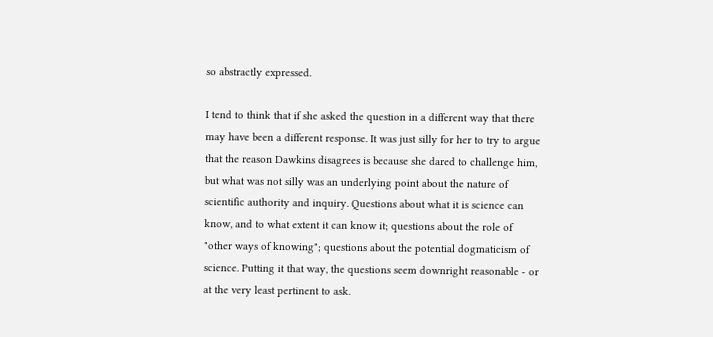so abstractly expressed.

I tend to think that if she asked the question in a different way that there may have been a different response. It was just silly for her to try to argue that the reason Dawkins disagrees is because she dared to challenge him, but what was not silly was an underlying point about the nature of scientific authority and inquiry. Questions about what it is science can know, and to what extent it can know it; questions about the role of "other ways of knowing"; questions about the potential dogmaticism of science. Putting it that way, the questions seem downright reasonable - or at the very least pertinent to ask.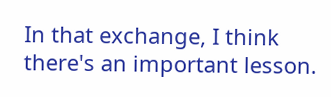In that exchange, I think there's an important lesson.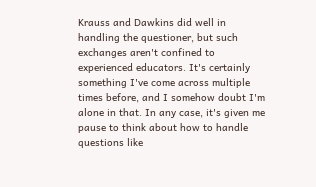Krauss and Dawkins did well in handling the questioner, but such exchanges aren't confined to experienced educators. It's certainly something I've come across multiple times before, and I somehow doubt I'm alone in that. In any case, it's given me pause to think about how to handle questions like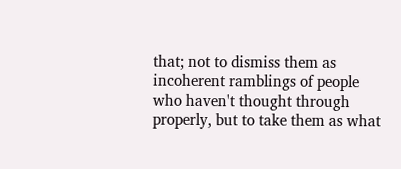that; not to dismiss them as incoherent ramblings of people who haven't thought through properly, but to take them as what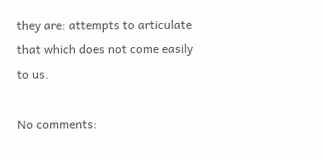they are: attempts to articulate that which does not come easily to us.

No comments: